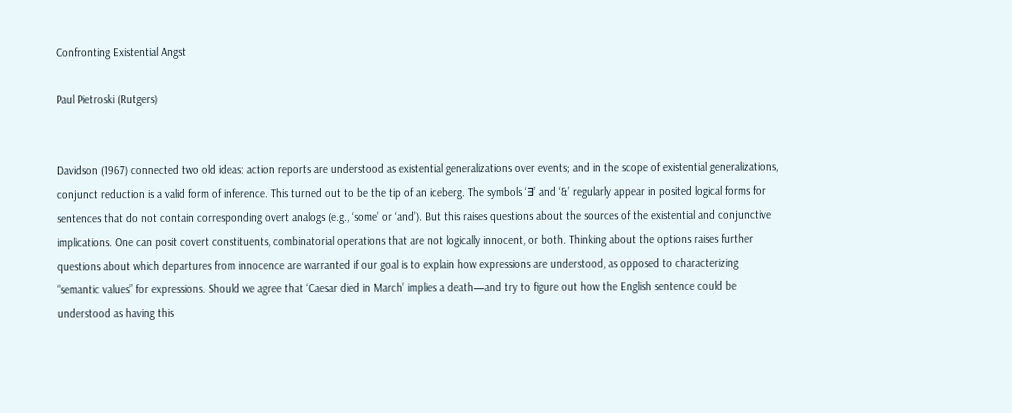Confronting Existential Angst

Paul Pietroski (Rutgers)


Davidson (1967) connected two old ideas: action reports are understood as existential generalizations over events; and in the scope of existential generalizations, conjunct reduction is a valid form of inference. This turned out to be the tip of an iceberg. The symbols ‘∃’ and ‘&’ regularly appear in posited logical forms for sentences that do not contain corresponding overt analogs (e.g., ‘some’ or ‘and’). But this raises questions about the sources of the existential and conjunctive implications. One can posit covert constituents, combinatorial operations that are not logically innocent, or both. Thinking about the options raises further questions about which departures from innocence are warranted if our goal is to explain how expressions are understood, as opposed to characterizing “semantic values” for expressions. Should we agree that ‘Caesar died in March’ implies a death—and try to figure out how the English sentence could be understood as having this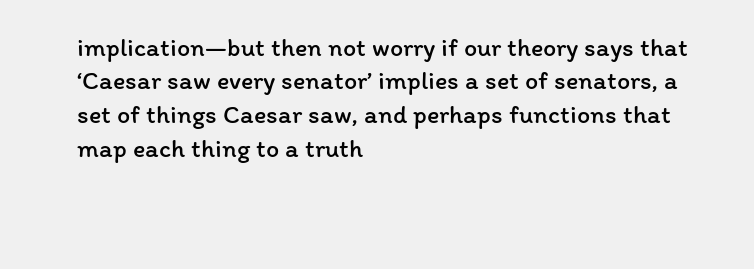implication—but then not worry if our theory says that ‘Caesar saw every senator’ implies a set of senators, a set of things Caesar saw, and perhaps functions that map each thing to a truth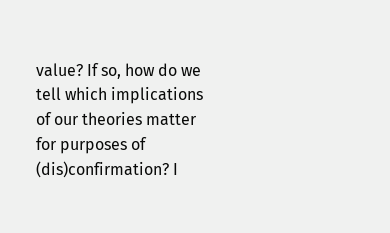value? If so, how do we tell which implications of our theories matter for purposes of (dis)confirmation? I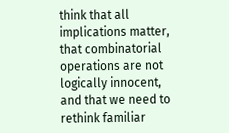think that all implications matter, that combinatorial operations are not logically innocent, and that we need to rethink familiar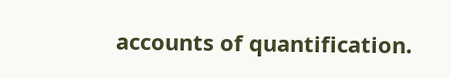accounts of quantification.